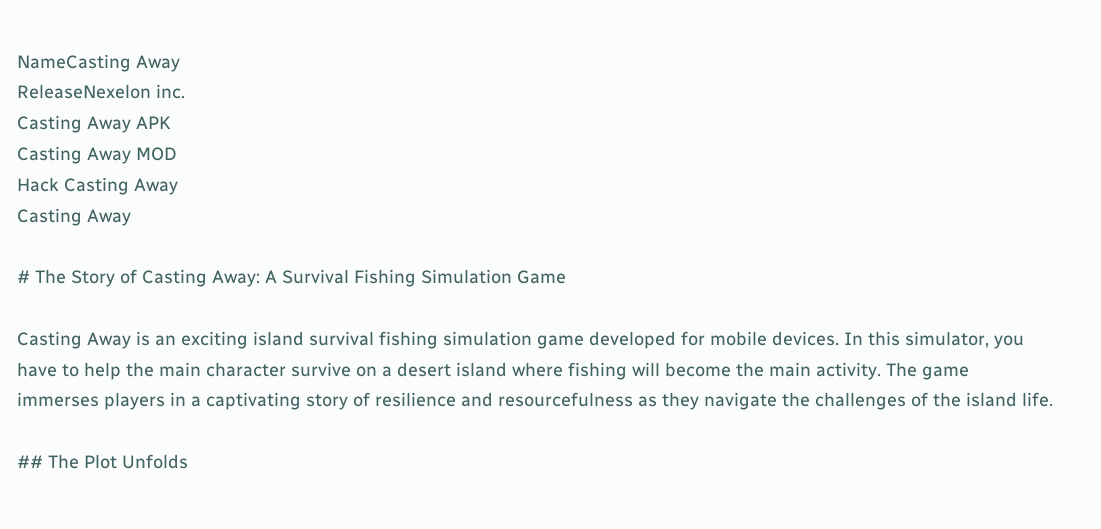NameCasting Away
ReleaseNexelon inc.
Casting Away APK
Casting Away MOD
Hack Casting Away
Casting Away

# The Story of Casting Away: A Survival Fishing Simulation Game

Casting Away is an exciting island survival fishing simulation game developed for mobile devices. In this simulator, you have to help the main character survive on a desert island where fishing will become the main activity. The game immerses players in a captivating story of resilience and resourcefulness as they navigate the challenges of the island life.

## The Plot Unfolds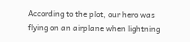According to the plot, our hero was flying on an airplane when lightning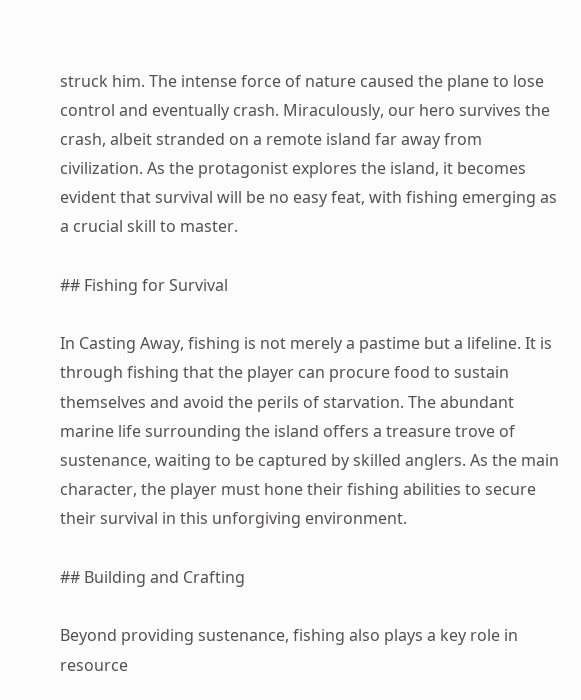struck him. The intense force of nature caused the plane to lose control and eventually crash. Miraculously, our hero survives the crash, albeit stranded on a remote island far away from civilization. As the protagonist explores the island, it becomes evident that survival will be no easy feat, with fishing emerging as a crucial skill to master.

## Fishing for Survival

In Casting Away, fishing is not merely a pastime but a lifeline. It is through fishing that the player can procure food to sustain themselves and avoid the perils of starvation. The abundant marine life surrounding the island offers a treasure trove of sustenance, waiting to be captured by skilled anglers. As the main character, the player must hone their fishing abilities to secure their survival in this unforgiving environment.

## Building and Crafting

Beyond providing sustenance, fishing also plays a key role in resource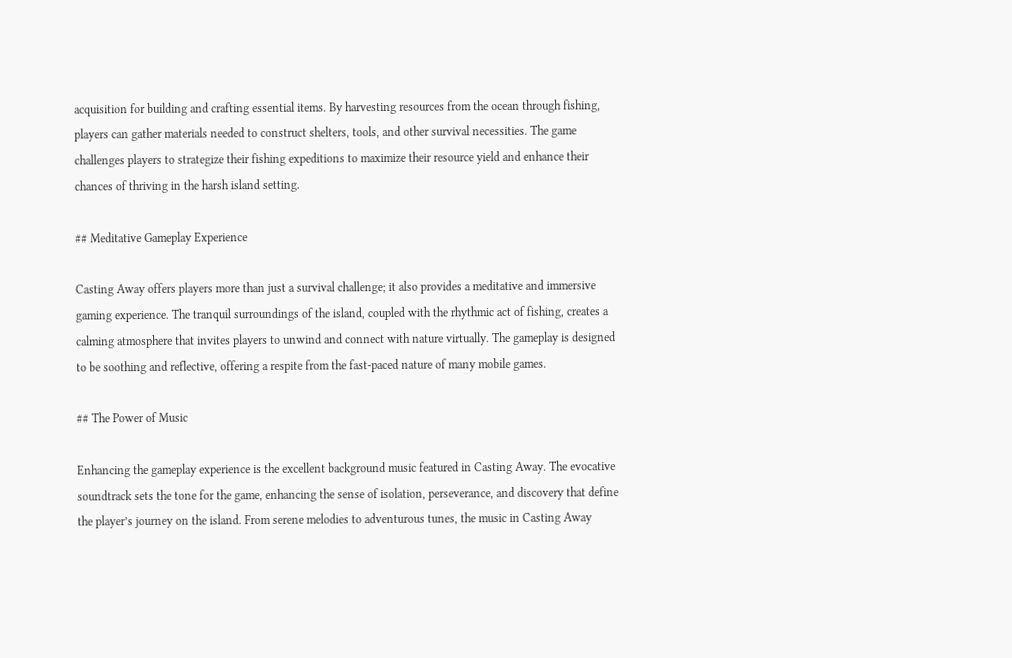acquisition for building and crafting essential items. By harvesting resources from the ocean through fishing, players can gather materials needed to construct shelters, tools, and other survival necessities. The game challenges players to strategize their fishing expeditions to maximize their resource yield and enhance their chances of thriving in the harsh island setting.

## Meditative Gameplay Experience

Casting Away offers players more than just a survival challenge; it also provides a meditative and immersive gaming experience. The tranquil surroundings of the island, coupled with the rhythmic act of fishing, creates a calming atmosphere that invites players to unwind and connect with nature virtually. The gameplay is designed to be soothing and reflective, offering a respite from the fast-paced nature of many mobile games.

## The Power of Music

Enhancing the gameplay experience is the excellent background music featured in Casting Away. The evocative soundtrack sets the tone for the game, enhancing the sense of isolation, perseverance, and discovery that define the player’s journey on the island. From serene melodies to adventurous tunes, the music in Casting Away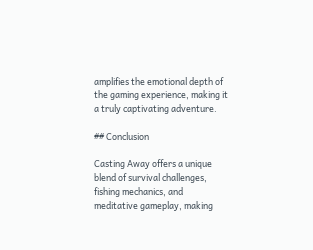amplifies the emotional depth of the gaming experience, making it a truly captivating adventure.

## Conclusion

Casting Away offers a unique blend of survival challenges, fishing mechanics, and meditative gameplay, making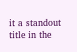it a standout title in the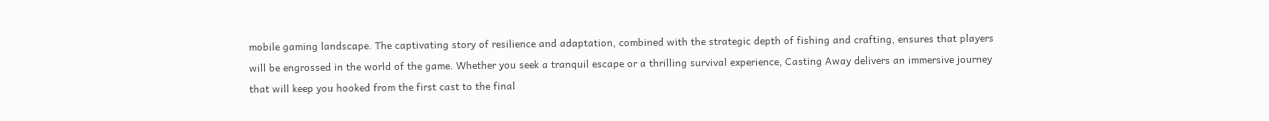mobile gaming landscape. The captivating story of resilience and adaptation, combined with the strategic depth of fishing and crafting, ensures that players will be engrossed in the world of the game. Whether you seek a tranquil escape or a thrilling survival experience, Casting Away delivers an immersive journey that will keep you hooked from the first cast to the final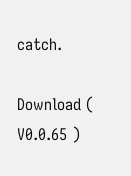catch.

Download ( V0.0.65 )